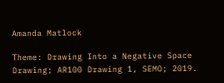Amanda Matlock

Theme: Drawing Into a Negative Space Drawing; AR100 Drawing 1, SEMO; 2019.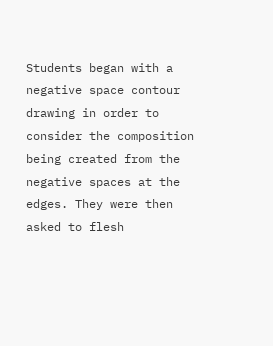Students began with a negative space contour drawing in order to consider the composition being created from the negative spaces at the edges. They were then asked to flesh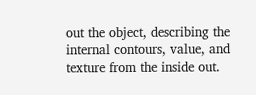out the object, describing the internal contours, value, and texture from the inside out.